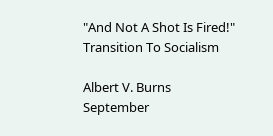"And Not A Shot Is Fired!"
Transition To Socialism

Albert V. Burns
September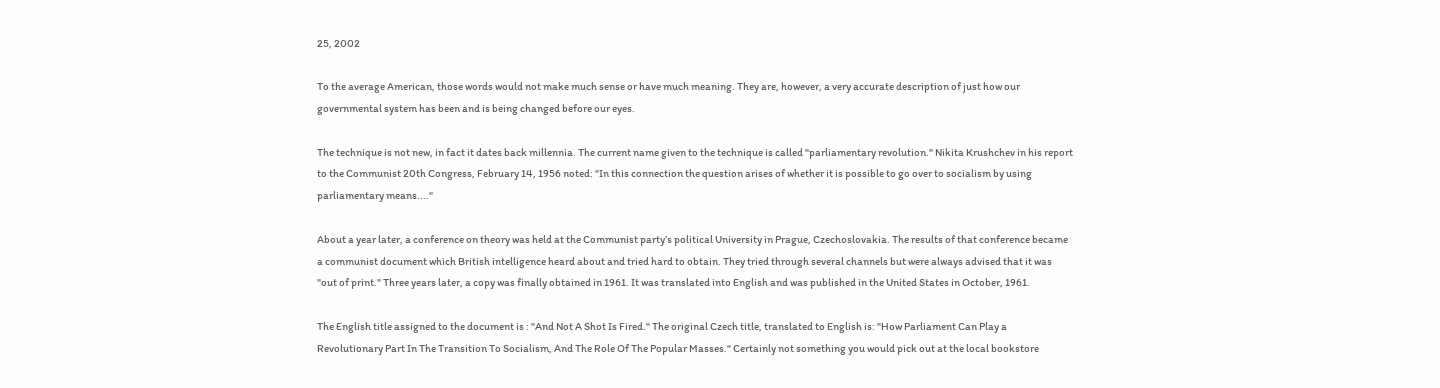25, 2002

To the average American, those words would not make much sense or have much meaning. They are, however, a very accurate description of just how our governmental system has been and is being changed before our eyes.

The technique is not new, in fact it dates back millennia. The current name given to the technique is called "parliamentary revolution." Nikita Krushchev in his report to the Communist 20th Congress, February 14, 1956 noted: "In this connection the question arises of whether it is possible to go over to socialism by using parliamentary means...."

About a year later, a conference on theory was held at the Communist party’s political University in Prague, Czechoslovakia. The results of that conference became a communist document which British intelligence heard about and tried hard to obtain. They tried through several channels but were always advised that it was "out of print." Three years later, a copy was finally obtained in 1961. It was translated into English and was published in the United States in October, 1961.

The English title assigned to the document is : "And Not A Shot Is Fired." The original Czech title, translated to English is: "How Parliament Can Play a Revolutionary Part In The Transition To Socialism, And The Role Of The Popular Masses." Certainly not something you would pick out at the local bookstore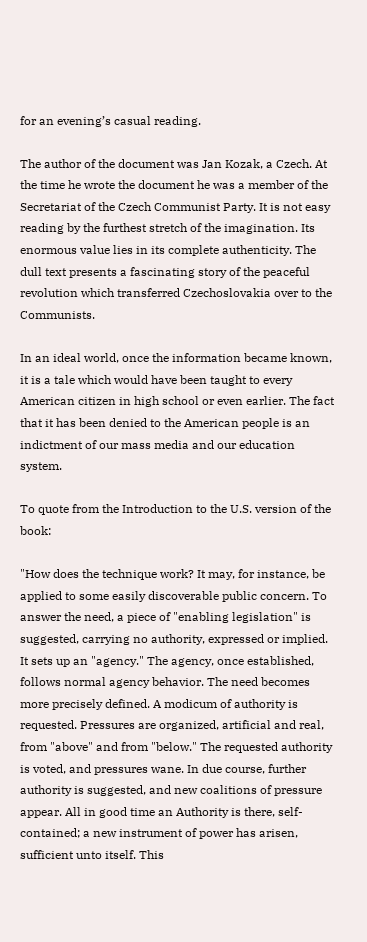for an evening’s casual reading.

The author of the document was Jan Kozak, a Czech. At the time he wrote the document he was a member of the Secretariat of the Czech Communist Party. It is not easy reading by the furthest stretch of the imagination. Its enormous value lies in its complete authenticity. The dull text presents a fascinating story of the peaceful revolution which transferred Czechoslovakia over to the Communists.

In an ideal world, once the information became known, it is a tale which would have been taught to every American citizen in high school or even earlier. The fact that it has been denied to the American people is an indictment of our mass media and our education system.

To quote from the Introduction to the U.S. version of the book:

"How does the technique work? It may, for instance, be applied to some easily discoverable public concern. To answer the need, a piece of "enabling legislation" is suggested, carrying no authority, expressed or implied. It sets up an "agency." The agency, once established, follows normal agency behavior. The need becomes more precisely defined. A modicum of authority is requested. Pressures are organized, artificial and real, from "above" and from "below." The requested authority is voted, and pressures wane. In due course, further authority is suggested, and new coalitions of pressure appear. All in good time an Authority is there, self-contained; a new instrument of power has arisen, sufficient unto itself. This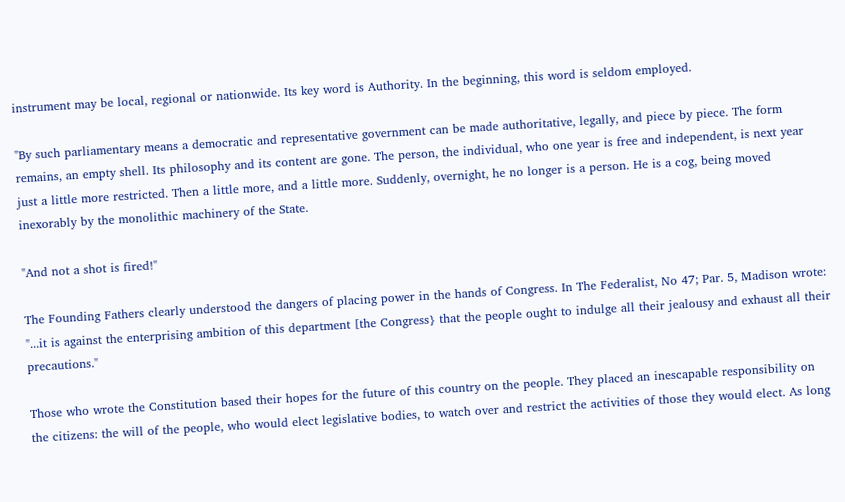instrument may be local, regional or nationwide. Its key word is Authority. In the beginning, this word is seldom employed.

"By such parliamentary means a democratic and representative government can be made authoritative, legally, and piece by piece. The form remains, an empty shell. Its philosophy and its content are gone. The person, the individual, who one year is free and independent, is next year just a little more restricted. Then a little more, and a little more. Suddenly, overnight, he no longer is a person. He is a cog, being moved inexorably by the monolithic machinery of the State.

"And not a shot is fired!"

The Founding Fathers clearly understood the dangers of placing power in the hands of Congress. In The Federalist, No 47; Par. 5, Madison wrote: "...it is against the enterprising ambition of this department [the Congress} that the people ought to indulge all their jealousy and exhaust all their precautions."

Those who wrote the Constitution based their hopes for the future of this country on the people. They placed an inescapable responsibility on the citizens: the will of the people, who would elect legislative bodies, to watch over and restrict the activities of those they would elect. As long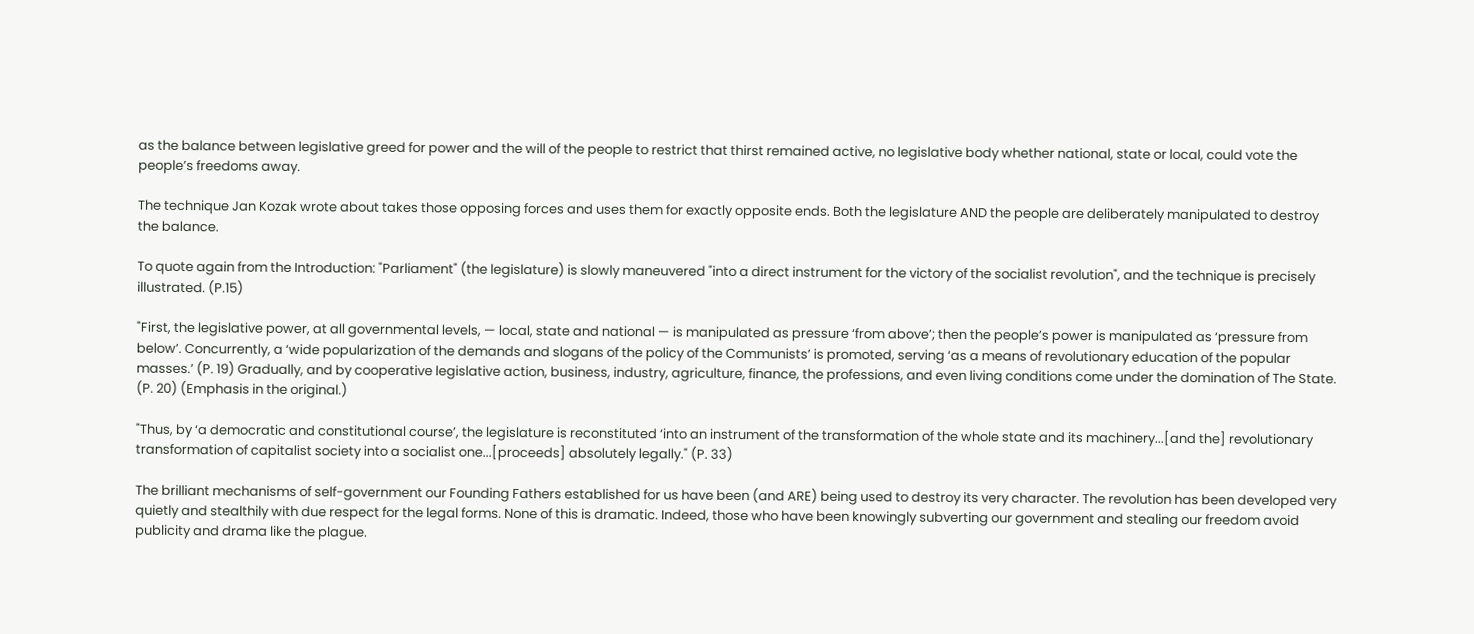as the balance between legislative greed for power and the will of the people to restrict that thirst remained active, no legislative body whether national, state or local, could vote the people’s freedoms away.

The technique Jan Kozak wrote about takes those opposing forces and uses them for exactly opposite ends. Both the legislature AND the people are deliberately manipulated to destroy the balance.

To quote again from the Introduction: "Parliament" (the legislature) is slowly maneuvered "into a direct instrument for the victory of the socialist revolution", and the technique is precisely illustrated. (P.15)

"First, the legislative power, at all governmental levels, — local, state and national — is manipulated as pressure ‘from above’; then the people’s power is manipulated as ‘pressure from below’. Concurrently, a ‘wide popularization of the demands and slogans of the policy of the Communists’ is promoted, serving ‘as a means of revolutionary education of the popular masses.’ (P. 19) Gradually, and by cooperative legislative action, business, industry, agriculture, finance, the professions, and even living conditions come under the domination of The State. (P. 20) (Emphasis in the original.)

"Thus, by ‘a democratic and constitutional course’, the legislature is reconstituted ‘into an instrument of the transformation of the whole state and its machinery...[and the] revolutionary transformation of capitalist society into a socialist one...[proceeds] absolutely legally." (P. 33)

The brilliant mechanisms of self-government our Founding Fathers established for us have been (and ARE) being used to destroy its very character. The revolution has been developed very quietly and stealthily with due respect for the legal forms. None of this is dramatic. Indeed, those who have been knowingly subverting our government and stealing our freedom avoid publicity and drama like the plague.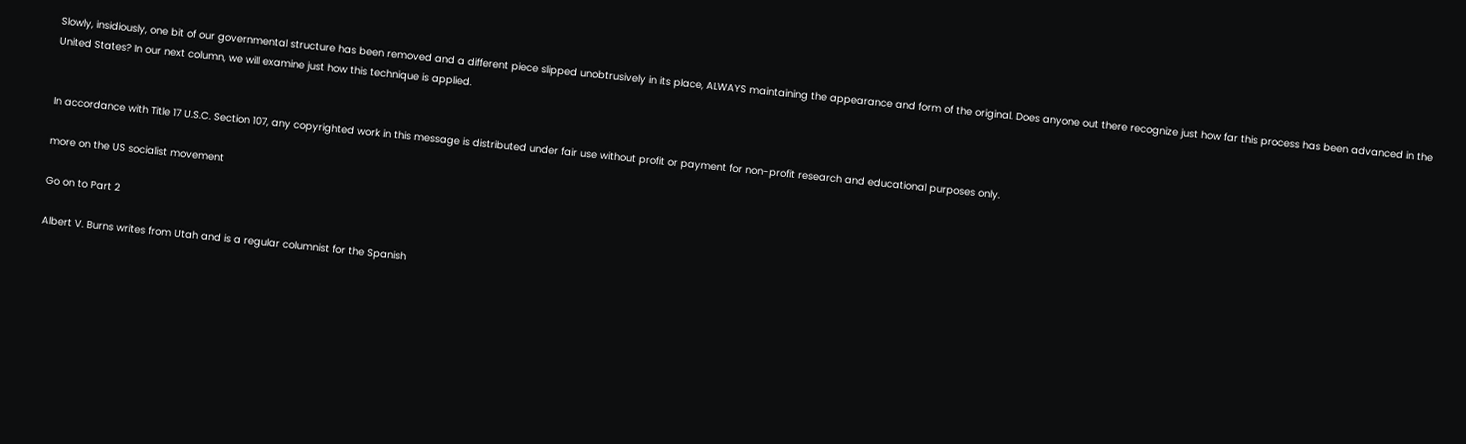Slowly, insidiously, one bit of our governmental structure has been removed and a different piece slipped unobtrusively in its place, ALWAYS maintaining the appearance and form of the original. Does anyone out there recognize just how far this process has been advanced in the United States? In our next column, we will examine just how this technique is applied.


In accordance with Title 17 U.S.C. Section 107, any copyrighted work in this message is distributed under fair use without profit or payment for non-profit research and educational purposes only.

more on the US socialist movement

Go on to Part 2

Albert V. Burns writes from Utah and is a regular columnist for the Spanish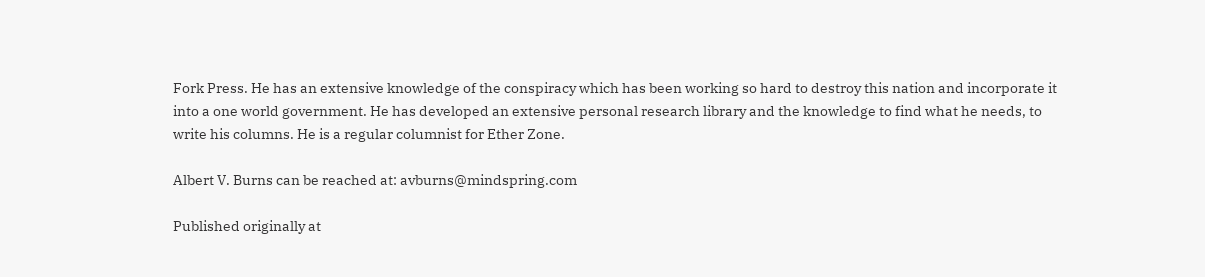Fork Press. He has an extensive knowledge of the conspiracy which has been working so hard to destroy this nation and incorporate it into a one world government. He has developed an extensive personal research library and the knowledge to find what he needs, to write his columns. He is a regular columnist for Ether Zone.

Albert V. Burns can be reached at: avburns@mindspring.com

Published originally at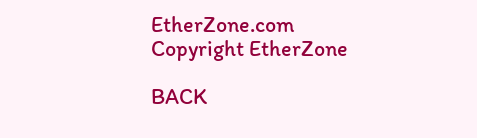EtherZone.com
Copyright EtherZone

BACK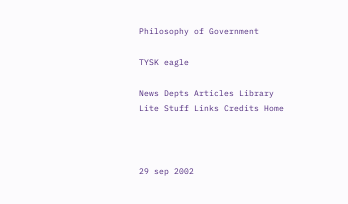Philosophy of Government

TYSK eagle

News Depts Articles Library
Lite Stuff Links Credits Home



29 sep 2002